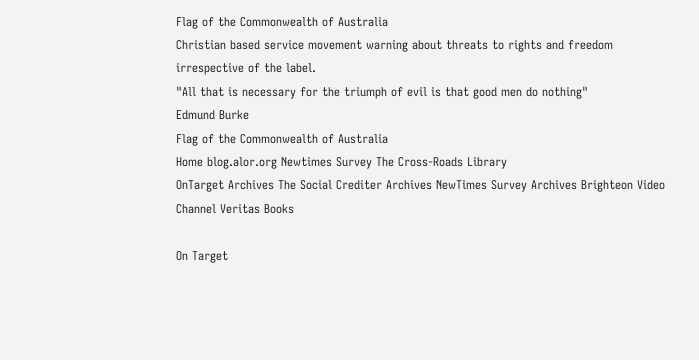Flag of the Commonwealth of Australia
Christian based service movement warning about threats to rights and freedom irrespective of the label.
"All that is necessary for the triumph of evil is that good men do nothing"
Edmund Burke
Flag of the Commonwealth of Australia
Home blog.alor.org Newtimes Survey The Cross-Roads Library
OnTarget Archives The Social Crediter Archives NewTimes Survey Archives Brighteon Video Channel Veritas Books

On Target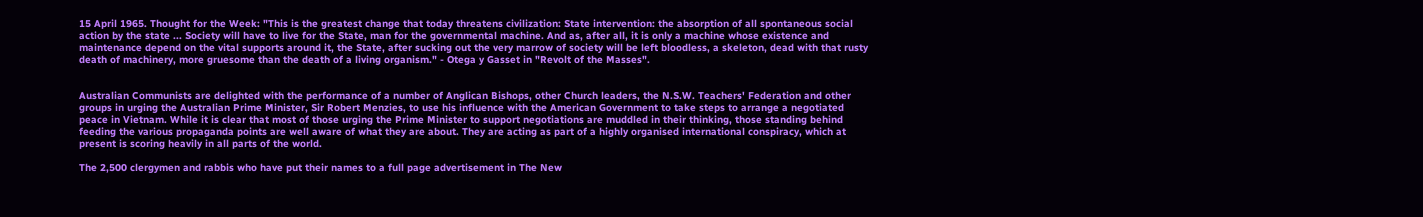15 April 1965. Thought for the Week: "This is the greatest change that today threatens civilization: State intervention: the absorption of all spontaneous social action by the state ... Society will have to live for the State, man for the governmental machine. And as, after all, it is only a machine whose existence and maintenance depend on the vital supports around it, the State, after sucking out the very marrow of society will be left bloodless, a skeleton, dead with that rusty death of machinery, more gruesome than the death of a living organism." - Otega y Gasset in "Revolt of the Masses".


Australian Communists are delighted with the performance of a number of Anglican Bishops, other Church leaders, the N.S.W. Teachers' Federation and other groups in urging the Australian Prime Minister, Sir Robert Menzies, to use his influence with the American Government to take steps to arrange a negotiated peace in Vietnam. While it is clear that most of those urging the Prime Minister to support negotiations are muddled in their thinking, those standing behind feeding the various propaganda points are well aware of what they are about. They are acting as part of a highly organised international conspiracy, which at present is scoring heavily in all parts of the world.

The 2,500 clergymen and rabbis who have put their names to a full page advertisement in The New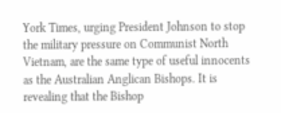York Times, urging President Johnson to stop the military pressure on Communist North Vietnam, are the same type of useful innocents as the Australian Anglican Bishops. It is revealing that the Bishop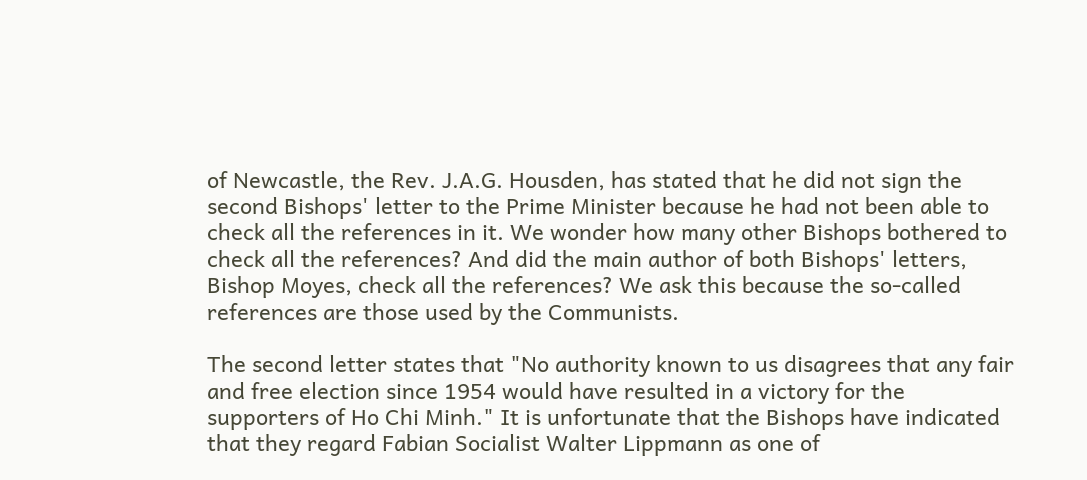of Newcastle, the Rev. J.A.G. Housden, has stated that he did not sign the second Bishops' letter to the Prime Minister because he had not been able to check all the references in it. We wonder how many other Bishops bothered to check all the references? And did the main author of both Bishops' letters, Bishop Moyes, check all the references? We ask this because the so-called references are those used by the Communists.

The second letter states that "No authority known to us disagrees that any fair and free election since 1954 would have resulted in a victory for the supporters of Ho Chi Minh." It is unfortunate that the Bishops have indicated that they regard Fabian Socialist Walter Lippmann as one of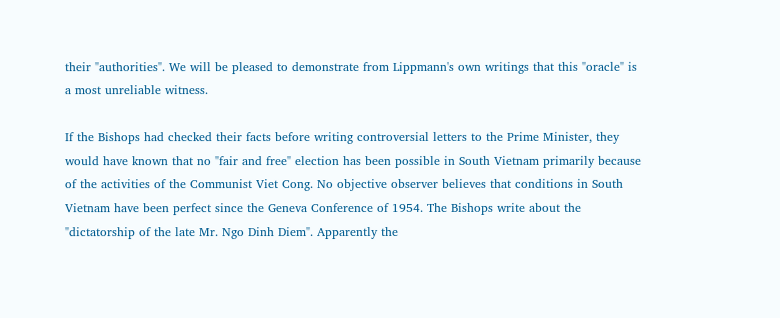their "authorities". We will be pleased to demonstrate from Lippmann's own writings that this "oracle" is a most unreliable witness.

If the Bishops had checked their facts before writing controversial letters to the Prime Minister, they would have known that no "fair and free" election has been possible in South Vietnam primarily because of the activities of the Communist Viet Cong. No objective observer believes that conditions in South Vietnam have been perfect since the Geneva Conference of 1954. The Bishops write about the "dictatorship of the late Mr. Ngo Dinh Diem". Apparently the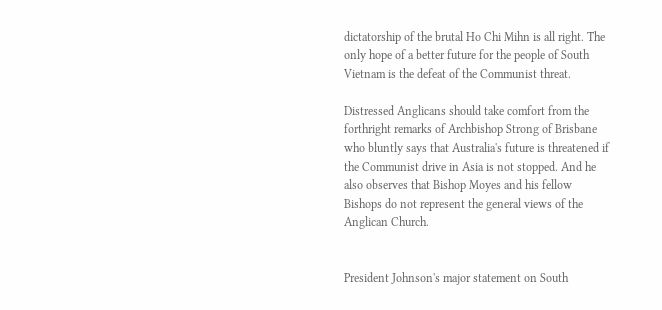dictatorship of the brutal Ho Chi Mihn is all right. The only hope of a better future for the people of South Vietnam is the defeat of the Communist threat.

Distressed Anglicans should take comfort from the forthright remarks of Archbishop Strong of Brisbane who bluntly says that Australia's future is threatened if the Communist drive in Asia is not stopped. And he also observes that Bishop Moyes and his fellow Bishops do not represent the general views of the Anglican Church.


President Johnson's major statement on South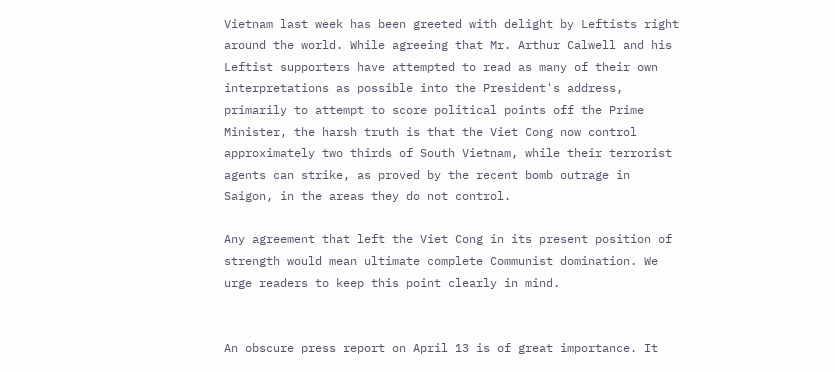Vietnam last week has been greeted with delight by Leftists right around the world. While agreeing that Mr. Arthur Calwell and his Leftist supporters have attempted to read as many of their own interpretations as possible into the President's address, primarily to attempt to score political points off the Prime Minister, the harsh truth is that the Viet Cong now control approximately two thirds of South Vietnam, while their terrorist agents can strike, as proved by the recent bomb outrage in Saigon, in the areas they do not control.

Any agreement that left the Viet Cong in its present position of strength would mean ultimate complete Communist domination. We urge readers to keep this point clearly in mind.


An obscure press report on April 13 is of great importance. It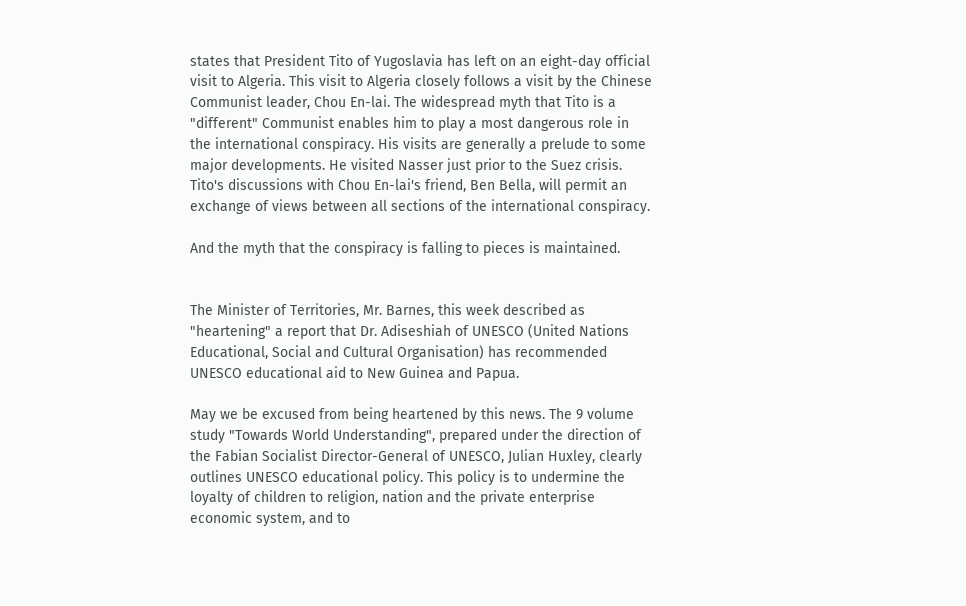states that President Tito of Yugoslavia has left on an eight-day official visit to Algeria. This visit to Algeria closely follows a visit by the Chinese Communist leader, Chou En-lai. The widespread myth that Tito is a "different" Communist enables him to play a most dangerous role in the international conspiracy. His visits are generally a prelude to some major developments. He visited Nasser just prior to the Suez crisis. Tito's discussions with Chou En-lai's friend, Ben Bella, will permit an exchange of views between all sections of the international conspiracy.

And the myth that the conspiracy is falling to pieces is maintained.


The Minister of Territories, Mr. Barnes, this week described as "heartening" a report that Dr. Adiseshiah of UNESCO (United Nations Educational, Social and Cultural Organisation) has recommended UNESCO educational aid to New Guinea and Papua.

May we be excused from being heartened by this news. The 9 volume study "Towards World Understanding", prepared under the direction of the Fabian Socialist Director-General of UNESCO, Julian Huxley, clearly outlines UNESCO educational policy. This policy is to undermine the loyalty of children to religion, nation and the private enterprise economic system, and to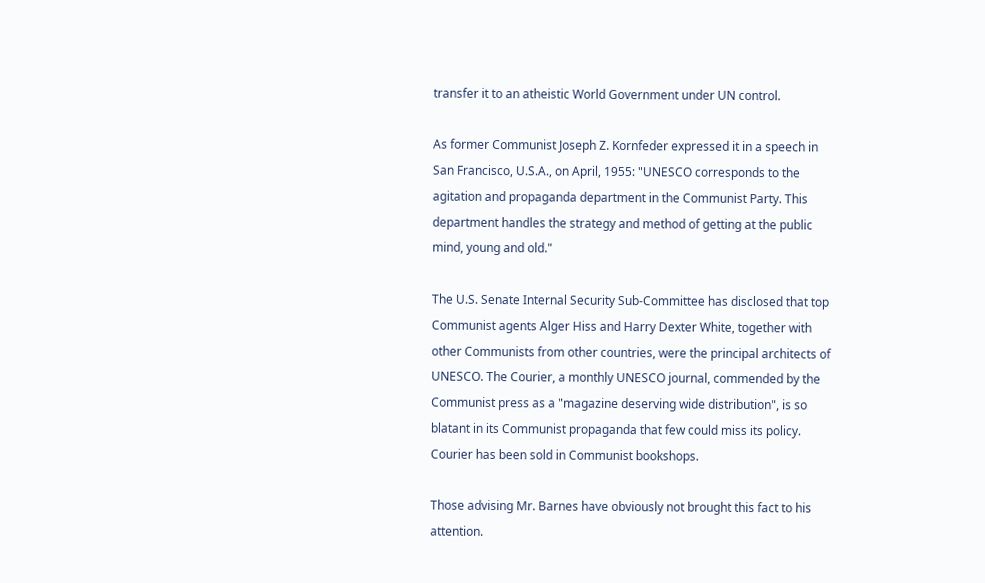transfer it to an atheistic World Government under UN control.

As former Communist Joseph Z. Kornfeder expressed it in a speech in San Francisco, U.S.A., on April, 1955: "UNESCO corresponds to the agitation and propaganda department in the Communist Party. This department handles the strategy and method of getting at the public mind, young and old."

The U.S. Senate Internal Security Sub-Committee has disclosed that top Communist agents Alger Hiss and Harry Dexter White, together with other Communists from other countries, were the principal architects of UNESCO. The Courier, a monthly UNESCO journal, commended by the Communist press as a "magazine deserving wide distribution", is so blatant in its Communist propaganda that few could miss its policy. Courier has been sold in Communist bookshops.

Those advising Mr. Barnes have obviously not brought this fact to his attention.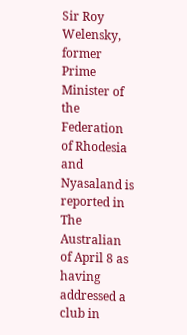Sir Roy Welensky, former Prime Minister of the Federation of Rhodesia and Nyasaland is reported in The Australian of April 8 as having addressed a club in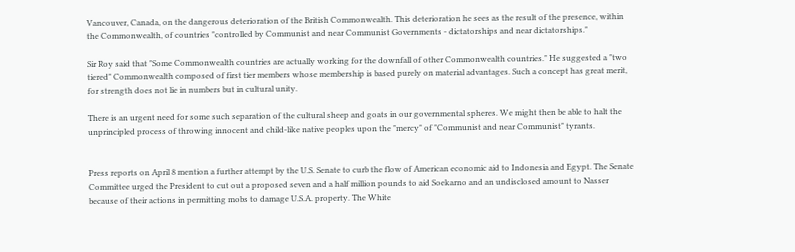Vancouver, Canada, on the dangerous deterioration of the British Commonwealth. This deterioration he sees as the result of the presence, within the Commonwealth, of countries "controlled by Communist and near Communist Governments - dictatorships and near dictatorships."

Sir Roy said that "Some Commonwealth countries are actually working for the downfall of other Commonwealth countries." He suggested a "two tiered" Commonwealth composed of first tier members whose membership is based purely on material advantages. Such a concept has great merit, for strength does not lie in numbers but in cultural unity.

There is an urgent need for some such separation of the cultural sheep and goats in our governmental spheres. We might then be able to halt the unprincipled process of throwing innocent and child-like native peoples upon the "mercy" of "Communist and near Communist" tyrants.


Press reports on April 8 mention a further attempt by the U.S. Senate to curb the flow of American economic aid to Indonesia and Egypt. The Senate Committee urged the President to cut out a proposed seven and a half million pounds to aid Soekarno and an undisclosed amount to Nasser because of their actions in permitting mobs to damage U.S.A. property. The White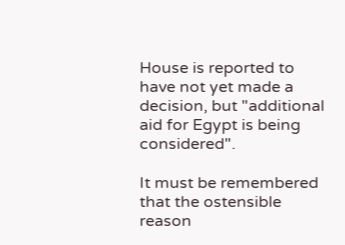House is reported to have not yet made a decision, but "additional aid for Egypt is being considered".

It must be remembered that the ostensible reason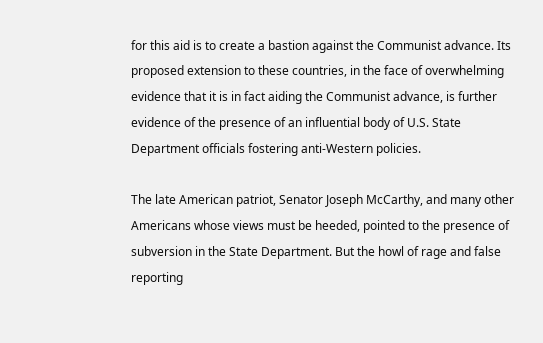for this aid is to create a bastion against the Communist advance. Its proposed extension to these countries, in the face of overwhelming evidence that it is in fact aiding the Communist advance, is further evidence of the presence of an influential body of U.S. State Department officials fostering anti-Western policies.

The late American patriot, Senator Joseph McCarthy, and many other Americans whose views must be heeded, pointed to the presence of subversion in the State Department. But the howl of rage and false reporting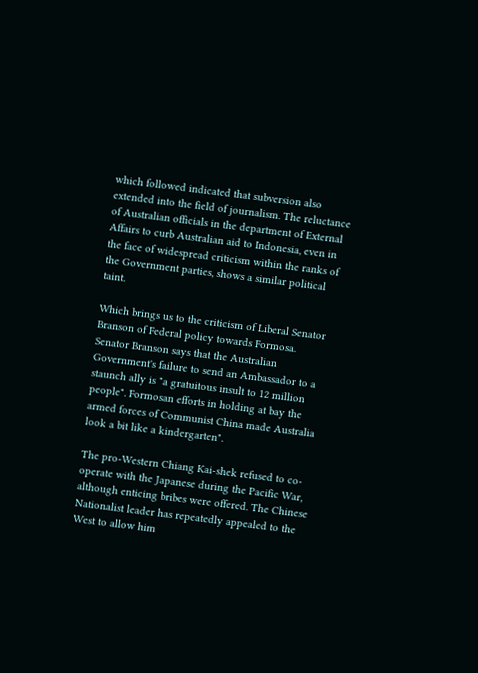which followed indicated that subversion also extended into the field of journalism. The reluctance of Australian officials in the department of External Affairs to curb Australian aid to Indonesia, even in the face of widespread criticism within the ranks of the Government parties, shows a similar political taint.

Which brings us to the criticism of Liberal Senator Branson of Federal policy towards Formosa.
Senator Branson says that the Australian Government's failure to send an Ambassador to a staunch ally is "a gratuitous insult to 12 million people". Formosan efforts in holding at bay the armed forces of Communist China made Australia look a bit like a kindergarten".

The pro-Western Chiang Kai-shek refused to co-operate with the Japanese during the Pacific War, although enticing bribes were offered. The Chinese Nationalist leader has repeatedly appealed to the West to allow him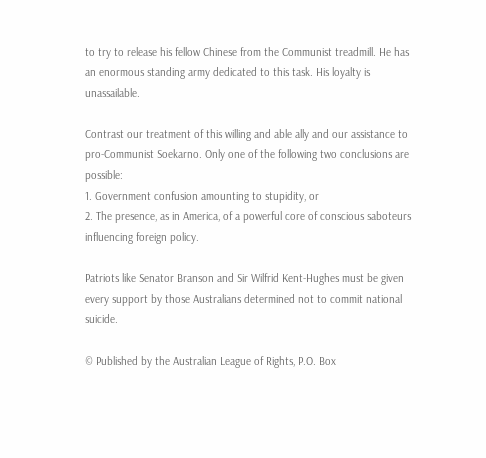to try to release his fellow Chinese from the Communist treadmill. He has an enormous standing army dedicated to this task. His loyalty is unassailable.

Contrast our treatment of this willing and able ally and our assistance to pro-Communist Soekarno. Only one of the following two conclusions are possible:
1. Government confusion amounting to stupidity, or
2. The presence, as in America, of a powerful core of conscious saboteurs influencing foreign policy.

Patriots like Senator Branson and Sir Wilfrid Kent-Hughes must be given every support by those Australians determined not to commit national suicide.

© Published by the Australian League of Rights, P.O. Box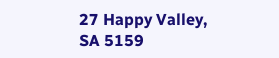27 Happy Valley, SA 5159